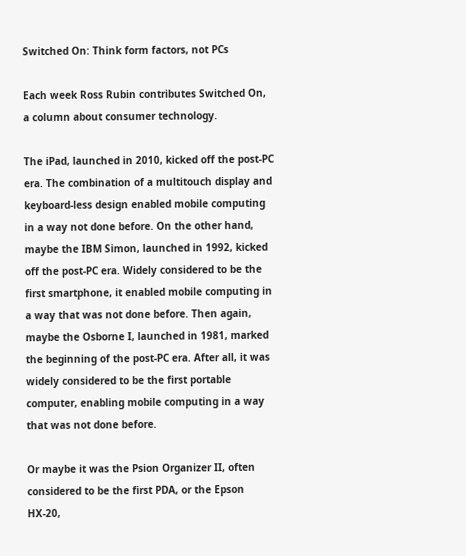Switched On: Think form factors, not PCs

Each week Ross Rubin contributes Switched On, a column about consumer technology.

The iPad, launched in 2010, kicked off the post-PC era. The combination of a multitouch display and keyboard-less design enabled mobile computing in a way not done before. On the other hand, maybe the IBM Simon, launched in 1992, kicked off the post-PC era. Widely considered to be the first smartphone, it enabled mobile computing in a way that was not done before. Then again, maybe the Osborne I, launched in 1981, marked the beginning of the post-PC era. After all, it was widely considered to be the first portable computer, enabling mobile computing in a way that was not done before.

Or maybe it was the Psion Organizer II, often considered to be the first PDA, or the Epson HX-20,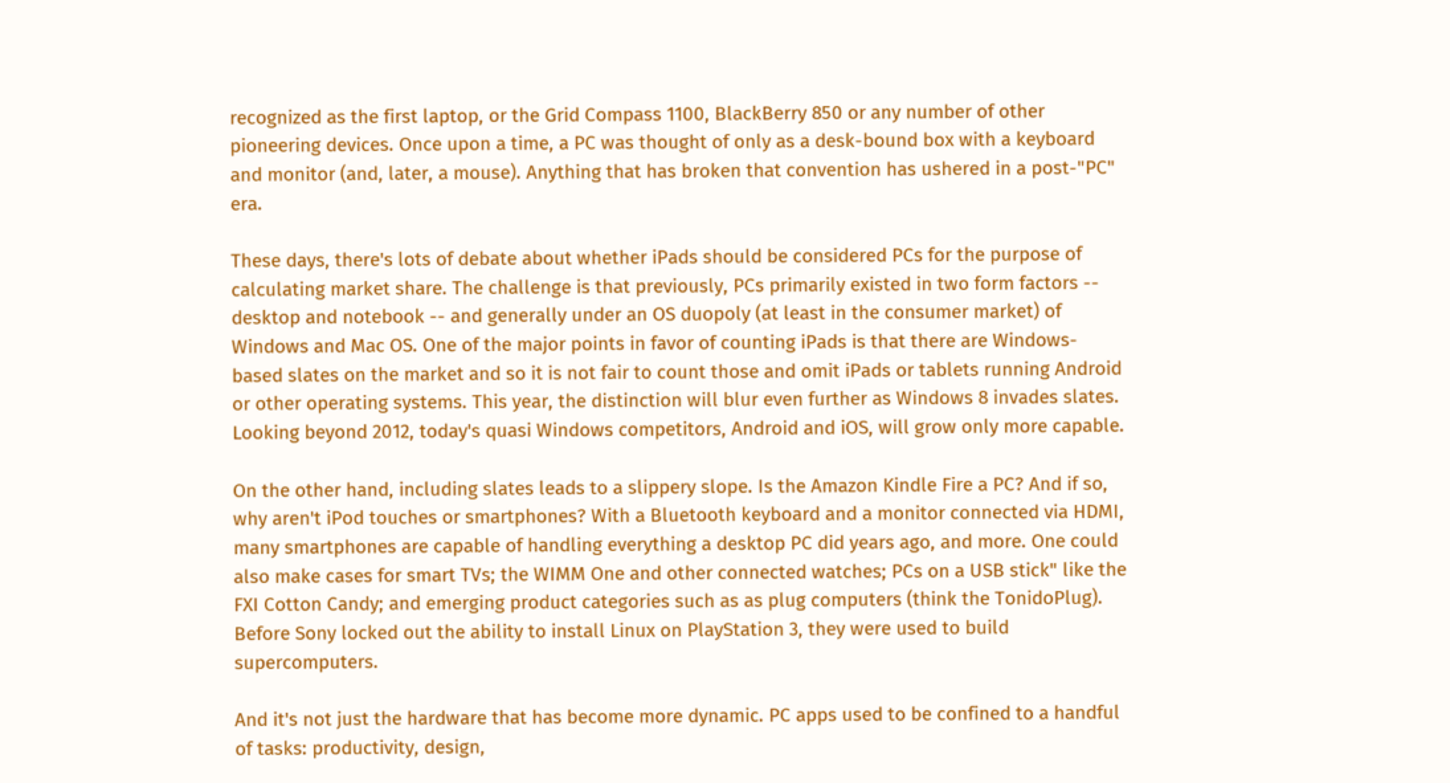recognized as the first laptop, or the Grid Compass 1100, BlackBerry 850 or any number of other pioneering devices. Once upon a time, a PC was thought of only as a desk-bound box with a keyboard and monitor (and, later, a mouse). Anything that has broken that convention has ushered in a post-"PC" era.

These days, there's lots of debate about whether iPads should be considered PCs for the purpose of calculating market share. The challenge is that previously, PCs primarily existed in two form factors -- desktop and notebook -- and generally under an OS duopoly (at least in the consumer market) of Windows and Mac OS. One of the major points in favor of counting iPads is that there are Windows-based slates on the market and so it is not fair to count those and omit iPads or tablets running Android or other operating systems. This year, the distinction will blur even further as Windows 8 invades slates. Looking beyond 2012, today's quasi Windows competitors, Android and iOS, will grow only more capable.

On the other hand, including slates leads to a slippery slope. Is the Amazon Kindle Fire a PC? And if so, why aren't iPod touches or smartphones? With a Bluetooth keyboard and a monitor connected via HDMI, many smartphones are capable of handling everything a desktop PC did years ago, and more. One could also make cases for smart TVs; the WIMM One and other connected watches; PCs on a USB stick" like the FXI Cotton Candy; and emerging product categories such as as plug computers (think the TonidoPlug). Before Sony locked out the ability to install Linux on PlayStation 3, they were used to build supercomputers.

And it's not just the hardware that has become more dynamic. PC apps used to be confined to a handful of tasks: productivity, design,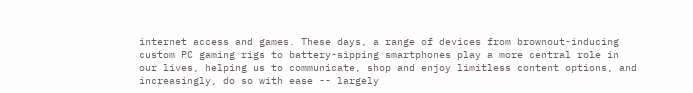internet access and games. These days, a range of devices from brownout-inducing custom PC gaming rigs to battery-sipping smartphones play a more central role in our lives, helping us to communicate, shop and enjoy limitless content options, and increasingly, do so with ease -- largely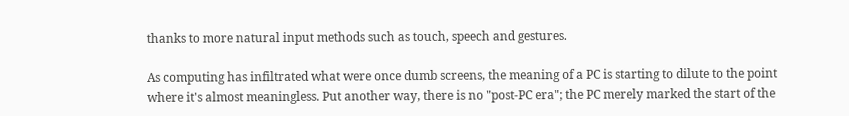thanks to more natural input methods such as touch, speech and gestures.

As computing has infiltrated what were once dumb screens, the meaning of a PC is starting to dilute to the point where it's almost meaningless. Put another way, there is no "post-PC era"; the PC merely marked the start of the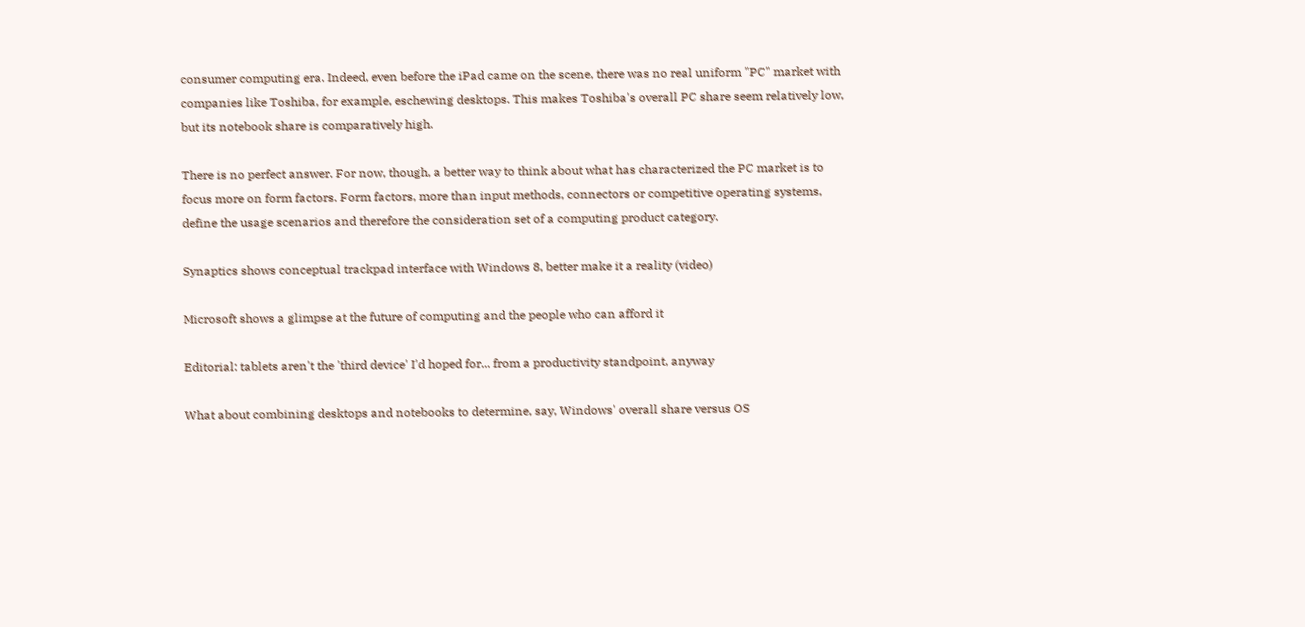consumer computing era. Indeed, even before the iPad came on the scene, there was no real uniform "PC" market with companies like Toshiba, for example, eschewing desktops. This makes Toshiba's overall PC share seem relatively low, but its notebook share is comparatively high.

There is no perfect answer. For now, though, a better way to think about what has characterized the PC market is to focus more on form factors. Form factors, more than input methods, connectors or competitive operating systems, define the usage scenarios and therefore the consideration set of a computing product category.

Synaptics shows conceptual trackpad interface with Windows 8, better make it a reality (video)

Microsoft shows a glimpse at the future of computing and the people who can afford it

Editorial: tablets aren't the 'third device' I'd hoped for... from a productivity standpoint, anyway

What about combining desktops and notebooks to determine, say, Windows' overall share versus OS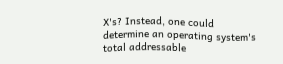X's? Instead, one could determine an operating system's total addressable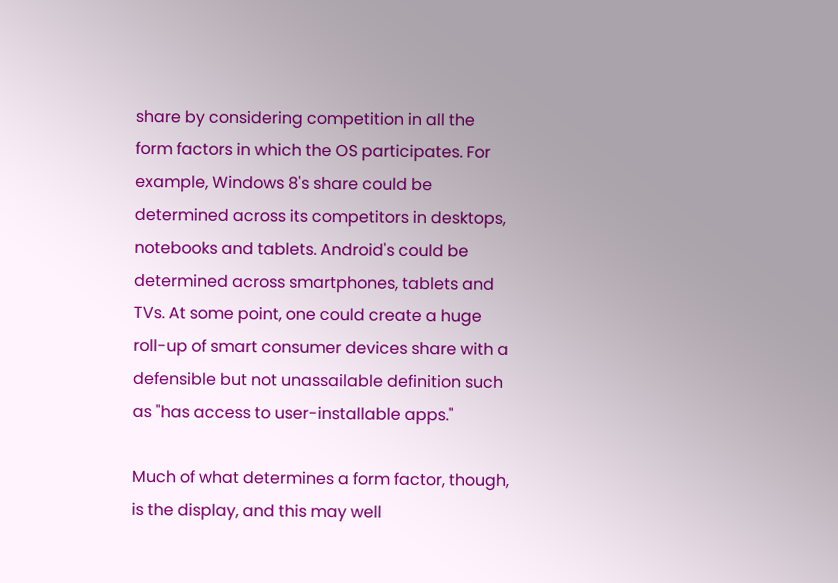share by considering competition in all the form factors in which the OS participates. For example, Windows 8's share could be determined across its competitors in desktops, notebooks and tablets. Android's could be determined across smartphones, tablets and TVs. At some point, one could create a huge roll-up of smart consumer devices share with a defensible but not unassailable definition such as "has access to user-installable apps."

Much of what determines a form factor, though, is the display, and this may well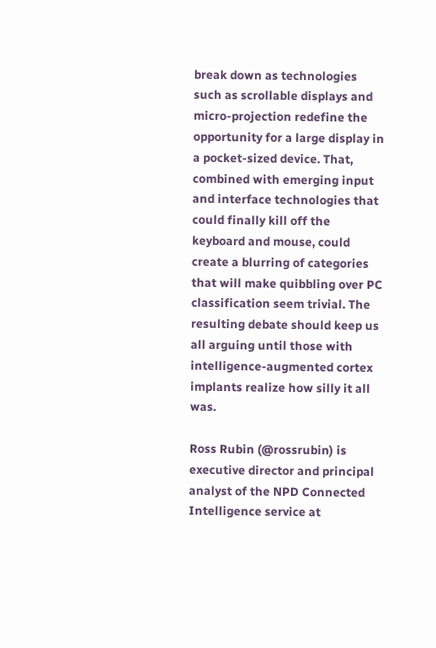break down as technologies such as scrollable displays and micro-projection redefine the opportunity for a large display in a pocket-sized device. That, combined with emerging input and interface technologies that could finally kill off the keyboard and mouse, could create a blurring of categories that will make quibbling over PC classification seem trivial. The resulting debate should keep us all arguing until those with intelligence-augmented cortex implants realize how silly it all was.

Ross Rubin (@rossrubin) is executive director and principal analyst of the NPD Connected Intelligence service at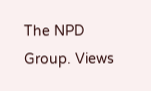The NPD Group. Views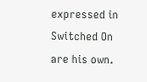expressed in Switched On are his own.